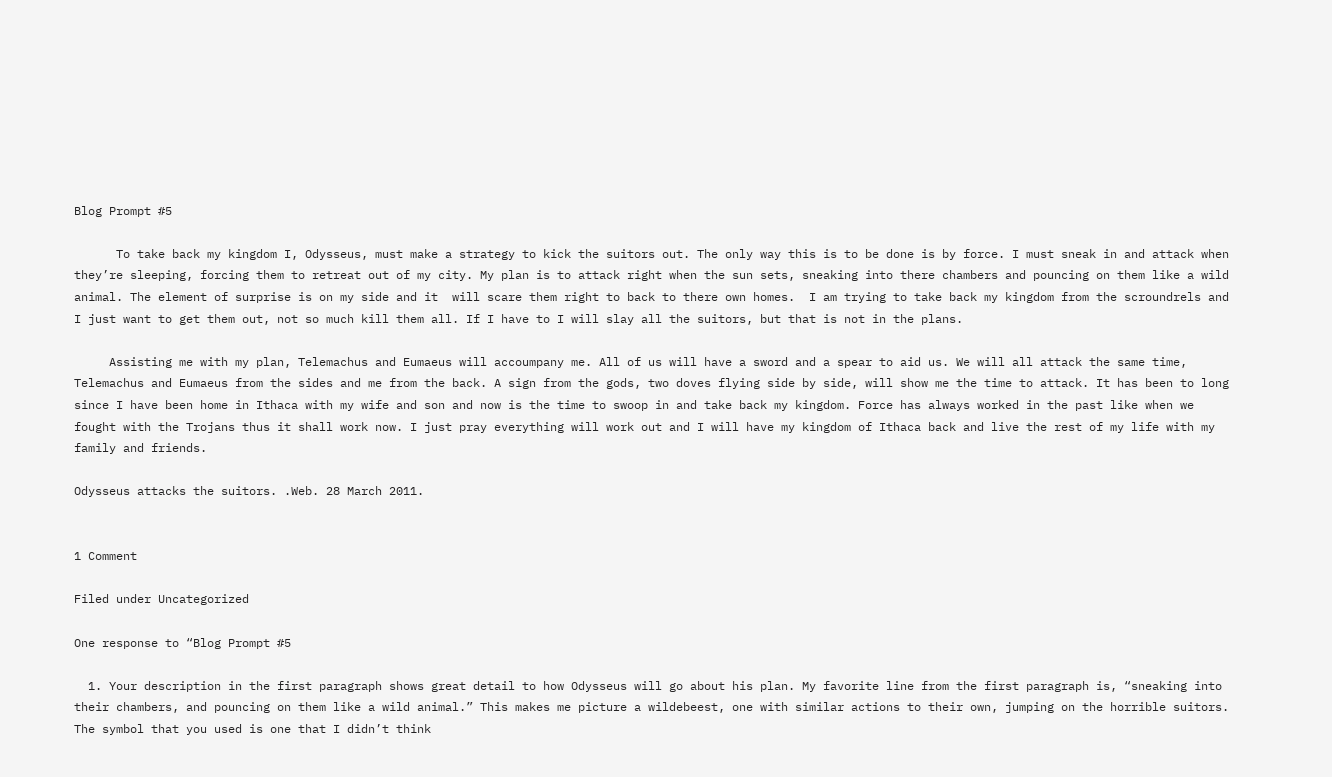Blog Prompt #5

      To take back my kingdom I, Odysseus, must make a strategy to kick the suitors out. The only way this is to be done is by force. I must sneak in and attack when they’re sleeping, forcing them to retreat out of my city. My plan is to attack right when the sun sets, sneaking into there chambers and pouncing on them like a wild animal. The element of surprise is on my side and it  will scare them right to back to there own homes.  I am trying to take back my kingdom from the scroundrels and I just want to get them out, not so much kill them all. If I have to I will slay all the suitors, but that is not in the plans.

     Assisting me with my plan, Telemachus and Eumaeus will accoumpany me. All of us will have a sword and a spear to aid us. We will all attack the same time, Telemachus and Eumaeus from the sides and me from the back. A sign from the gods, two doves flying side by side, will show me the time to attack. It has been to long since I have been home in Ithaca with my wife and son and now is the time to swoop in and take back my kingdom. Force has always worked in the past like when we fought with the Trojans thus it shall work now. I just pray everything will work out and I will have my kingdom of Ithaca back and live the rest of my life with my family and friends.

Odysseus attacks the suitors. .Web. 28 March 2011.


1 Comment

Filed under Uncategorized

One response to “Blog Prompt #5

  1. Your description in the first paragraph shows great detail to how Odysseus will go about his plan. My favorite line from the first paragraph is, “sneaking into their chambers, and pouncing on them like a wild animal.” This makes me picture a wildebeest, one with similar actions to their own, jumping on the horrible suitors. The symbol that you used is one that I didn’t think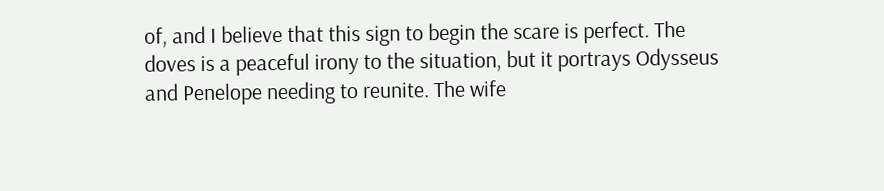of, and I believe that this sign to begin the scare is perfect. The doves is a peaceful irony to the situation, but it portrays Odysseus and Penelope needing to reunite. The wife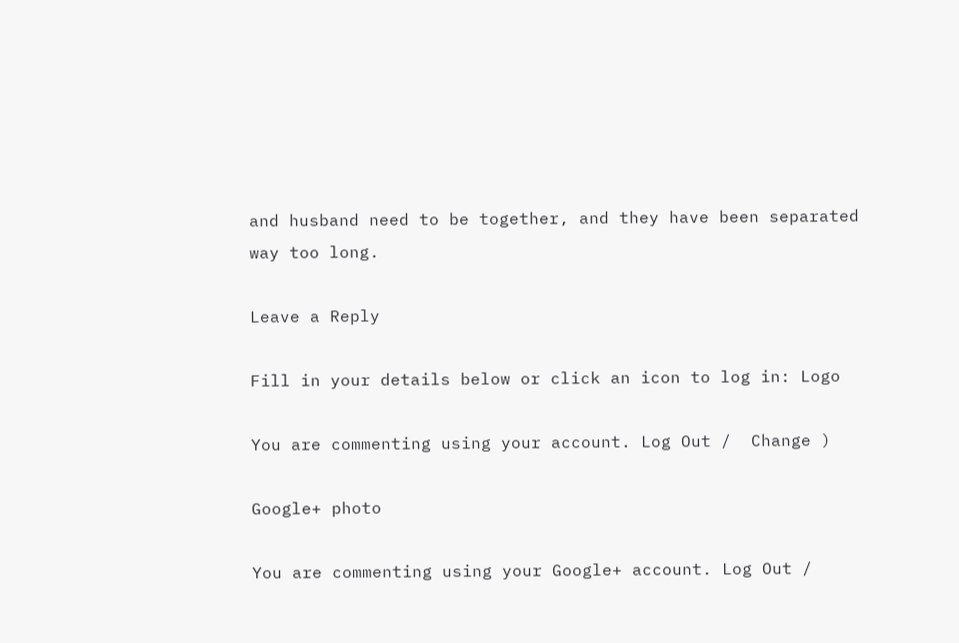and husband need to be together, and they have been separated way too long.

Leave a Reply

Fill in your details below or click an icon to log in: Logo

You are commenting using your account. Log Out /  Change )

Google+ photo

You are commenting using your Google+ account. Log Out /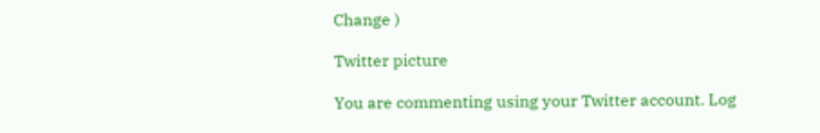Change )

Twitter picture

You are commenting using your Twitter account. Log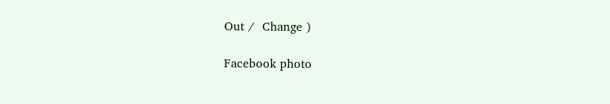Out /  Change )

Facebook photo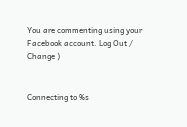You are commenting using your Facebook account. Log Out /  Change )


Connecting to %s